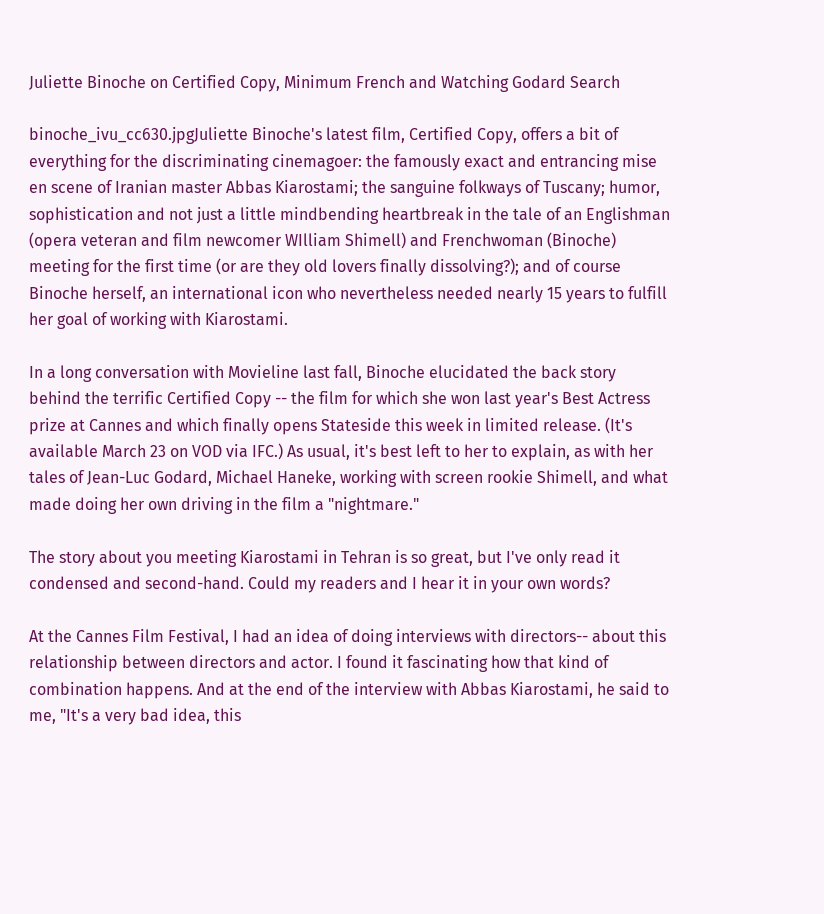Juliette Binoche on Certified Copy, Minimum French and Watching Godard Search

binoche_ivu_cc630.jpgJuliette Binoche's latest film, Certified Copy, offers a bit of everything for the discriminating cinemagoer: the famously exact and entrancing mise en scene of Iranian master Abbas Kiarostami; the sanguine folkways of Tuscany; humor, sophistication and not just a little mindbending heartbreak in the tale of an Englishman (opera veteran and film newcomer WIlliam Shimell) and Frenchwoman (Binoche) meeting for the first time (or are they old lovers finally dissolving?); and of course Binoche herself, an international icon who nevertheless needed nearly 15 years to fulfill her goal of working with Kiarostami.

In a long conversation with Movieline last fall, Binoche elucidated the back story behind the terrific Certified Copy -- the film for which she won last year's Best Actress prize at Cannes and which finally opens Stateside this week in limited release. (It's available March 23 on VOD via IFC.) As usual, it's best left to her to explain, as with her tales of Jean-Luc Godard, Michael Haneke, working with screen rookie Shimell, and what made doing her own driving in the film a "nightmare."

The story about you meeting Kiarostami in Tehran is so great, but I've only read it condensed and second-hand. Could my readers and I hear it in your own words?

At the Cannes Film Festival, I had an idea of doing interviews with directors-- about this relationship between directors and actor. I found it fascinating how that kind of combination happens. And at the end of the interview with Abbas Kiarostami, he said to me, "It's a very bad idea, this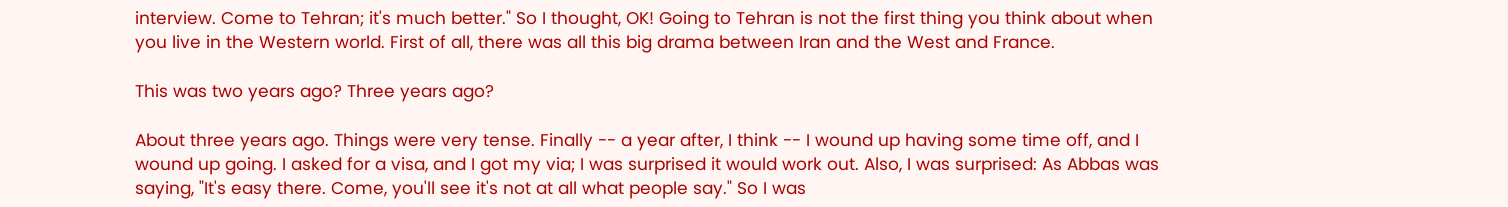interview. Come to Tehran; it's much better." So I thought, OK! Going to Tehran is not the first thing you think about when you live in the Western world. First of all, there was all this big drama between Iran and the West and France.

This was two years ago? Three years ago?

About three years ago. Things were very tense. Finally -- a year after, I think -- I wound up having some time off, and I wound up going. I asked for a visa, and I got my via; I was surprised it would work out. Also, I was surprised: As Abbas was saying, "It's easy there. Come, you'll see it's not at all what people say." So I was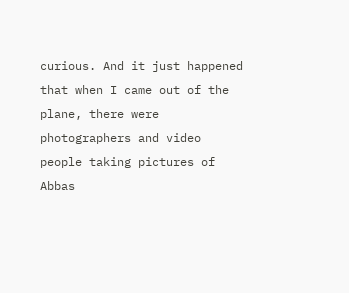curious. And it just happened that when I came out of the plane, there were photographers and video people taking pictures of Abbas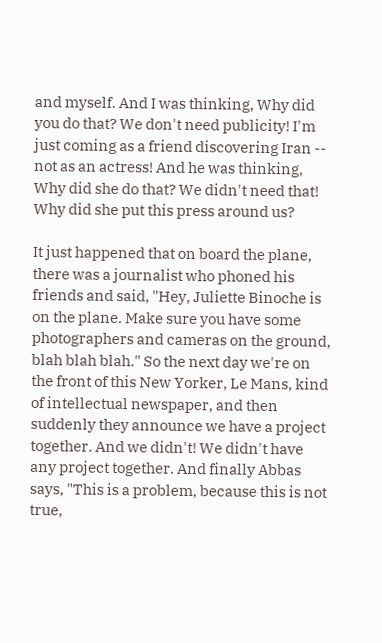and myself. And I was thinking, Why did you do that? We don't need publicity! I'm just coming as a friend discovering Iran -- not as an actress! And he was thinking, Why did she do that? We didn't need that! Why did she put this press around us?

It just happened that on board the plane, there was a journalist who phoned his friends and said, "Hey, Juliette Binoche is on the plane. Make sure you have some photographers and cameras on the ground, blah blah blah." So the next day we're on the front of this New Yorker, Le Mans, kind of intellectual newspaper, and then suddenly they announce we have a project together. And we didn't! We didn't have any project together. And finally Abbas says, "This is a problem, because this is not true,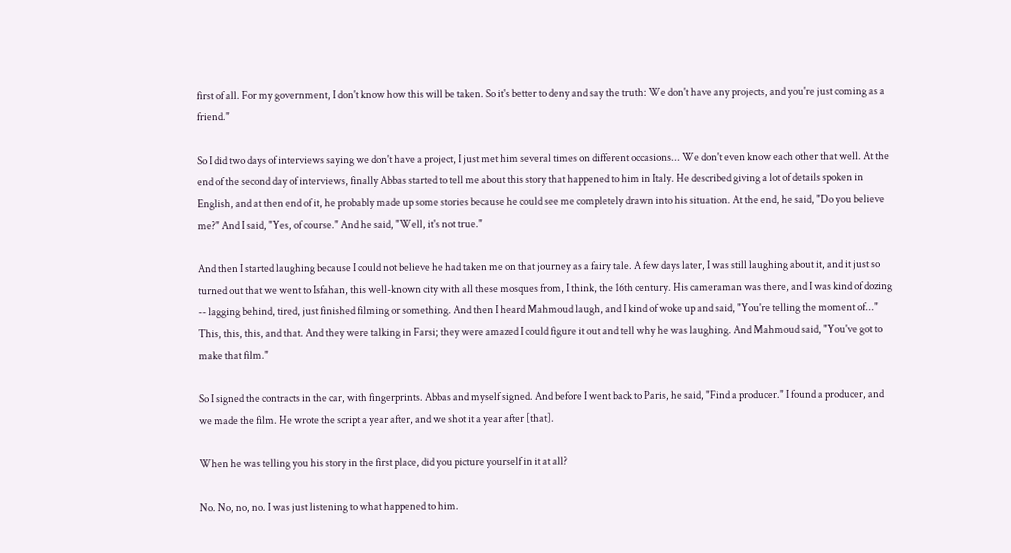first of all. For my government, I don't know how this will be taken. So it's better to deny and say the truth: We don't have any projects, and you're just coming as a friend."

So I did two days of interviews saying we don't have a project, I just met him several times on different occasions... We don't even know each other that well. At the end of the second day of interviews, finally Abbas started to tell me about this story that happened to him in Italy. He described giving a lot of details spoken in English, and at then end of it, he probably made up some stories because he could see me completely drawn into his situation. At the end, he said, "Do you believe me?" And I said, "Yes, of course." And he said, "Well, it's not true."

And then I started laughing because I could not believe he had taken me on that journey as a fairy tale. A few days later, I was still laughing about it, and it just so turned out that we went to Isfahan, this well-known city with all these mosques from, I think, the 16th century. His cameraman was there, and I was kind of dozing -- lagging behind, tired, just finished filming or something. And then I heard Mahmoud laugh, and I kind of woke up and said, "You're telling the moment of..." This, this, this, and that. And they were talking in Farsi; they were amazed I could figure it out and tell why he was laughing. And Mahmoud said, "You've got to make that film."

So I signed the contracts in the car, with fingerprints. Abbas and myself signed. And before I went back to Paris, he said, "Find a producer." I found a producer, and we made the film. He wrote the script a year after, and we shot it a year after [that].

When he was telling you his story in the first place, did you picture yourself in it at all?

No. No, no, no. I was just listening to what happened to him.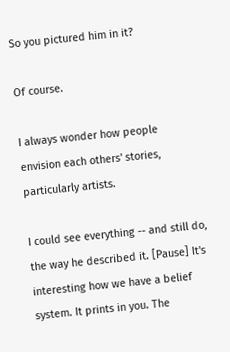So you pictured him in it?

Of course.

I always wonder how people envision each others' stories, particularly artists.

I could see everything -- and still do, the way he described it. [Pause] It's interesting how we have a belief system. It prints in you. The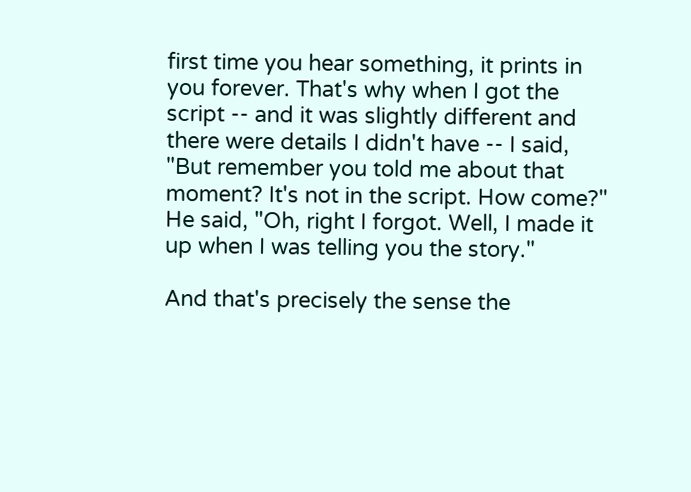first time you hear something, it prints in you forever. That's why when I got the script -- and it was slightly different and there were details I didn't have -- I said, "But remember you told me about that moment? It's not in the script. How come?" He said, "Oh, right I forgot. Well, I made it up when I was telling you the story."

And that's precisely the sense the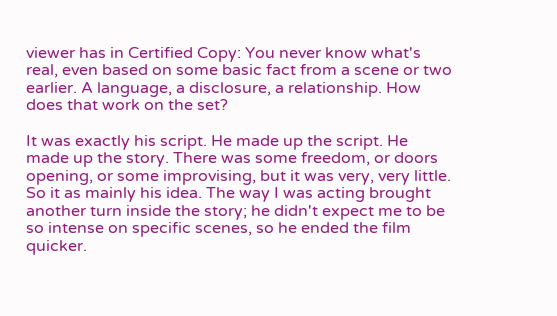viewer has in Certified Copy: You never know what's real, even based on some basic fact from a scene or two earlier. A language, a disclosure, a relationship. How does that work on the set?

It was exactly his script. He made up the script. He made up the story. There was some freedom, or doors opening, or some improvising, but it was very, very little. So it as mainly his idea. The way I was acting brought another turn inside the story; he didn't expect me to be so intense on specific scenes, so he ended the film quicker.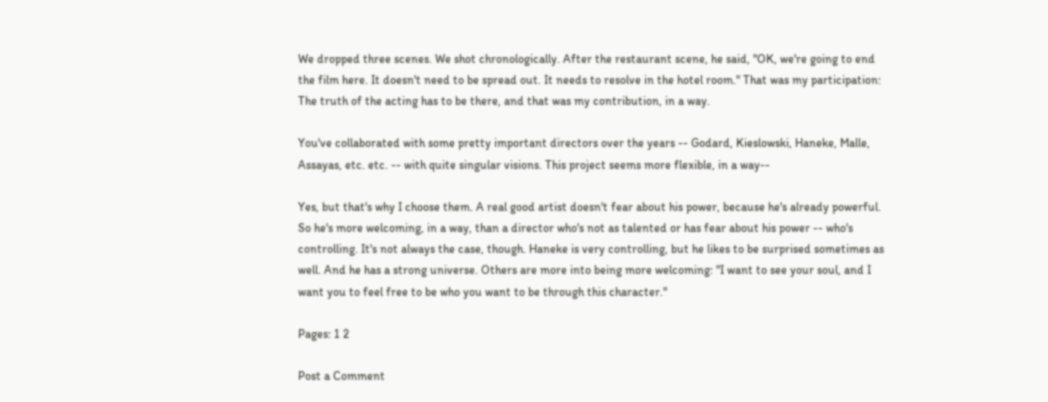We dropped three scenes. We shot chronologically. After the restaurant scene, he said, "OK, we're going to end the film here. It doesn't need to be spread out. It needs to resolve in the hotel room." That was my participation: The truth of the acting has to be there, and that was my contribution, in a way.

You've collaborated with some pretty important directors over the years -- Godard, Kieslowski, Haneke, Malle, Assayas, etc. etc. -- with quite singular visions. This project seems more flexible, in a way--

Yes, but that's why I choose them. A real good artist doesn't fear about his power, because he's already powerful. So he's more welcoming, in a way, than a director who's not as talented or has fear about his power -- who's controlling. It's not always the case, though. Haneke is very controlling, but he likes to be surprised sometimes as well. And he has a strong universe. Others are more into being more welcoming: "I want to see your soul, and I want you to feel free to be who you want to be through this character."

Pages: 1 2

Post a Comment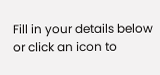Fill in your details below or click an icon to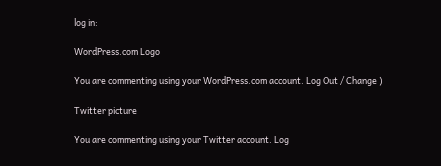log in:

WordPress.com Logo

You are commenting using your WordPress.com account. Log Out / Change )

Twitter picture

You are commenting using your Twitter account. Log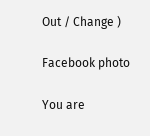Out / Change )

Facebook photo

You are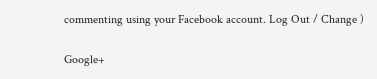commenting using your Facebook account. Log Out / Change )

Google+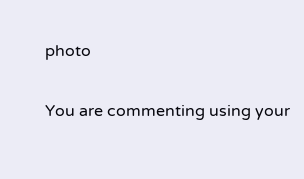photo

You are commenting using your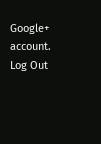Google+ account. Log Out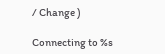/ Change )

Connecting to %s